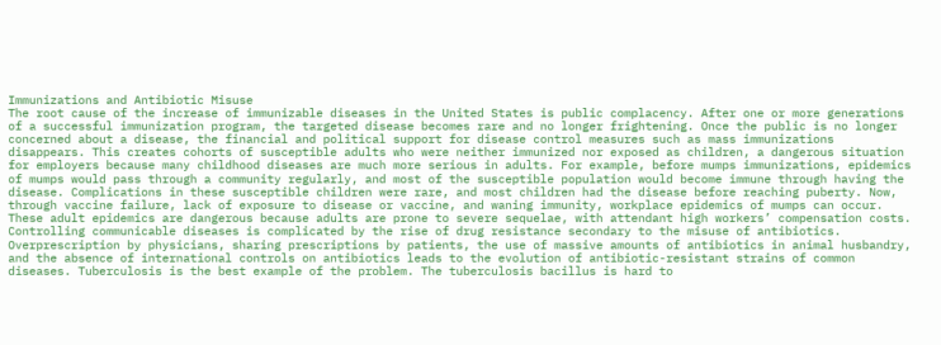Immunizations and Antibiotic Misuse
The root cause of the increase of immunizable diseases in the United States is public complacency. After one or more generations of a successful immunization program, the targeted disease becomes rare and no longer frightening. Once the public is no longer concerned about a disease, the financial and political support for disease control measures such as mass immunizations disappears. This creates cohorts of susceptible adults who were neither immunized nor exposed as children, a dangerous situation for employers because many childhood diseases are much more serious in adults. For example, before mumps immunizations, epidemics of mumps would pass through a community regularly, and most of the susceptible population would become immune through having the disease. Complications in these susceptible children were rare, and most children had the disease before reaching puberty. Now, through vaccine failure, lack of exposure to disease or vaccine, and waning immunity, workplace epidemics of mumps can occur. These adult epidemics are dangerous because adults are prone to severe sequelae, with attendant high workers’ compensation costs.
Controlling communicable diseases is complicated by the rise of drug resistance secondary to the misuse of antibiotics. Overprescription by physicians, sharing prescriptions by patients, the use of massive amounts of antibiotics in animal husbandry, and the absence of international controls on antibiotics leads to the evolution of antibiotic-resistant strains of common diseases. Tuberculosis is the best example of the problem. The tuberculosis bacillus is hard to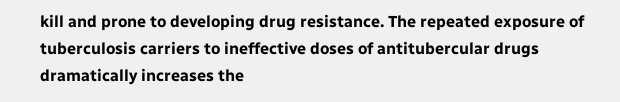kill and prone to developing drug resistance. The repeated exposure of tuberculosis carriers to ineffective doses of antitubercular drugs dramatically increases the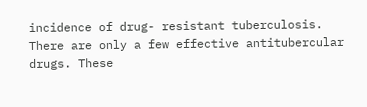incidence of drug- resistant tuberculosis. There are only a few effective antitubercular drugs. These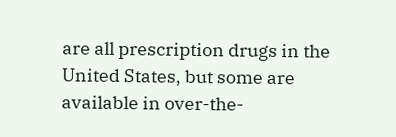are all prescription drugs in the United States, but some are available in over-the-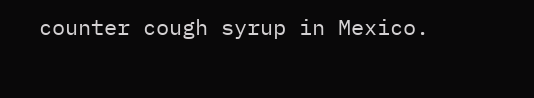counter cough syrup in Mexico.